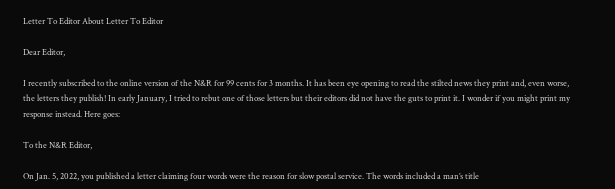Letter To Editor About Letter To Editor

Dear Editor,

I recently subscribed to the online version of the N&R for 99 cents for 3 months. It has been eye opening to read the stilted news they print and, even worse, the letters they publish! In early January, I tried to rebut one of those letters but their editors did not have the guts to print it. I wonder if you might print my response instead. Here goes:

To the N&R Editor,

On Jan. 5, 2022, you published a letter claiming four words were the reason for slow postal service. The words included a man’s title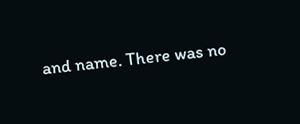and name. There was no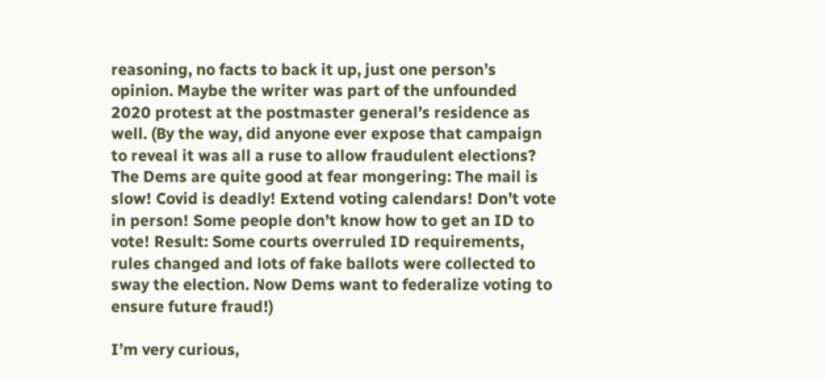reasoning, no facts to back it up, just one person’s opinion. Maybe the writer was part of the unfounded 2020 protest at the postmaster general’s residence as well. (By the way, did anyone ever expose that campaign to reveal it was all a ruse to allow fraudulent elections?  The Dems are quite good at fear mongering: The mail is slow! Covid is deadly! Extend voting calendars! Don’t vote in person! Some people don’t know how to get an ID to vote! Result: Some courts overruled ID requirements, rules changed and lots of fake ballots were collected to sway the election. Now Dems want to federalize voting to ensure future fraud!)

I’m very curious,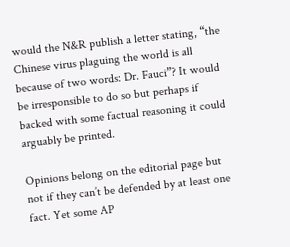would the N&R publish a letter stating, “the Chinese virus plaguing the world is all because of two words: Dr. Fauci”? It would be irresponsible to do so but perhaps if backed with some factual reasoning it could arguably be printed.

Opinions belong on the editorial page but not if they can’t be defended by at least one fact. Yet some AP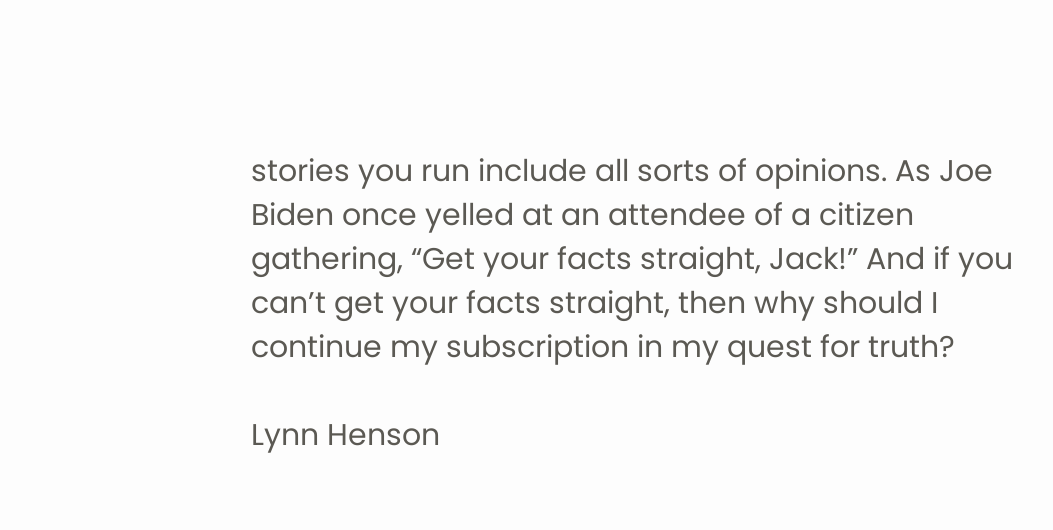stories you run include all sorts of opinions. As Joe Biden once yelled at an attendee of a citizen gathering, “Get your facts straight, Jack!” And if you can’t get your facts straight, then why should I continue my subscription in my quest for truth?

Lynn Henson